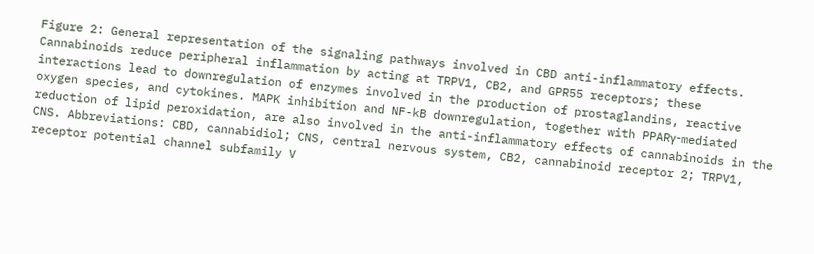Figure 2: General representation of the signaling pathways involved in CBD anti-inflammatory effects. Cannabinoids reduce peripheral inflammation by acting at TRPV1, CB2, and GPR55 receptors; these interactions lead to downregulation of enzymes involved in the production of prostaglandins, reactive oxygen species, and cytokines. MAPK inhibition and NF-kB downregulation, together with PPARγ-mediated reduction of lipid peroxidation, are also involved in the anti-inflammatory effects of cannabinoids in the CNS. Abbreviations: CBD, cannabidiol; CNS, central nervous system, CB2, cannabinoid receptor 2; TRPV1, receptor potential channel subfamily V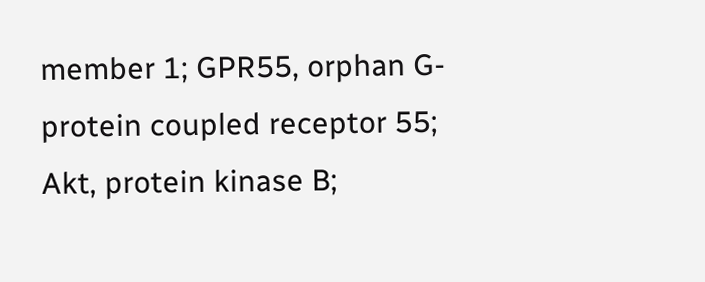member 1; GPR55, orphan G-protein coupled receptor 55; Akt, protein kinase B;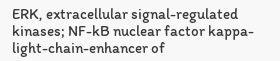ERK, extracellular signal-regulated kinases; NF-kB nuclear factor kappa-light-chain-enhancer of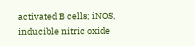activated B cells; iNOS, inducible nitric oxide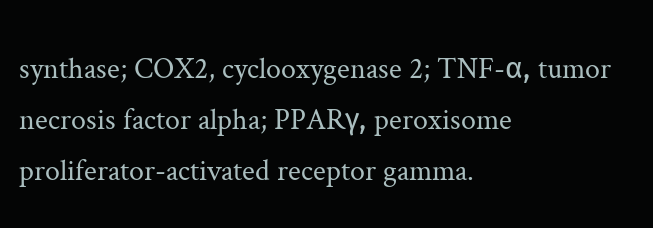synthase; COX2, cyclooxygenase 2; TNF-α, tumor necrosis factor alpha; PPARγ, peroxisome proliferator-activated receptor gamma.